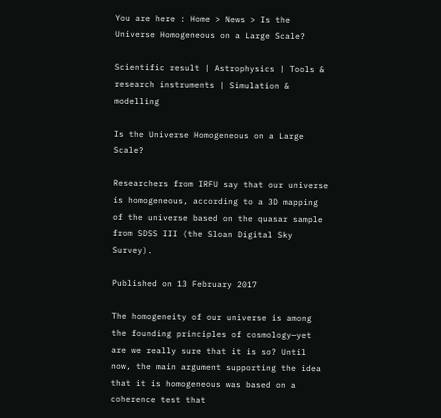You are here : Home > News > Is the Universe Homogeneous on a Large Scale?

Scientific result | Astrophysics | Tools & research instruments | Simulation & modelling

Is the Universe Homogeneous on a Large Scale?

Researchers from IRFU say that our universe is homogeneous, according to a 3D mapping of the universe based on the quasar sample from SDSS III (the Sloan Digital Sky Survey).

Published on 13 February 2017

The homogeneity of our universe is among the founding principles of cosmology—yet are we really sure that it is so? Until now, the main argument supporting the idea that it is homogeneous was based on a coherence test that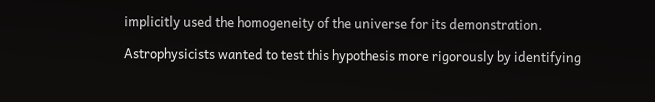implicitly used the homogeneity of the universe for its demonstration.

Astrophysicists wanted to test this hypothesis more rigorously by identifying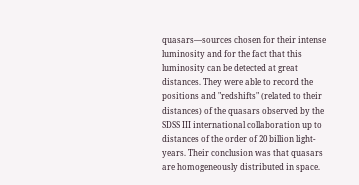quasars—sources chosen for their intense luminosity and for the fact that this luminosity can be detected at great distances. They were able to record the positions and "redshifts" (related to their distances) of the quasars observed by the SDSS III international collaboration up to distances of the order of 20 billion light-years. Their conclusion was that quasars are homogeneously distributed in space.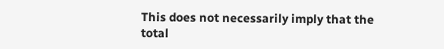This does not necessarily imply that the total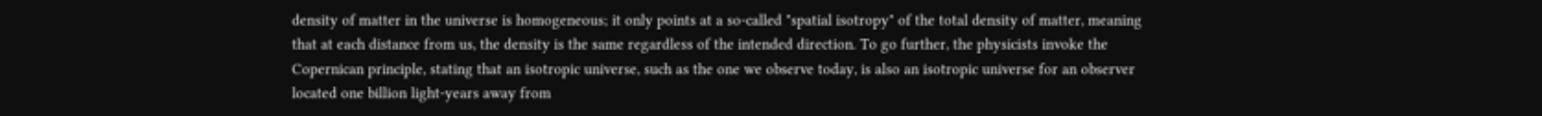density of matter in the universe is homogeneous; it only points at a so-called "spatial isotropy" of the total density of matter, meaning that at each distance from us, the density is the same regardless of the intended direction. To go further, the physicists invoke the Copernican principle, stating that an isotropic universe, such as the one we observe today, is also an isotropic universe for an observer located one billion light-years away from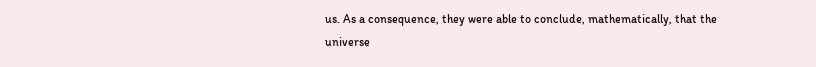us. As a consequence, they were able to conclude, mathematically, that the universe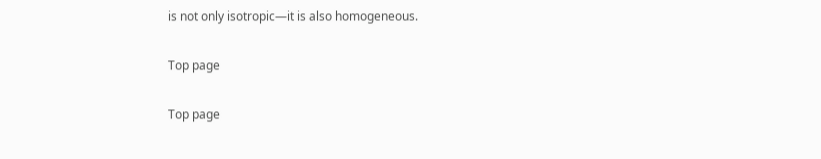is not only isotropic—it is also homogeneous.

Top page

Top page